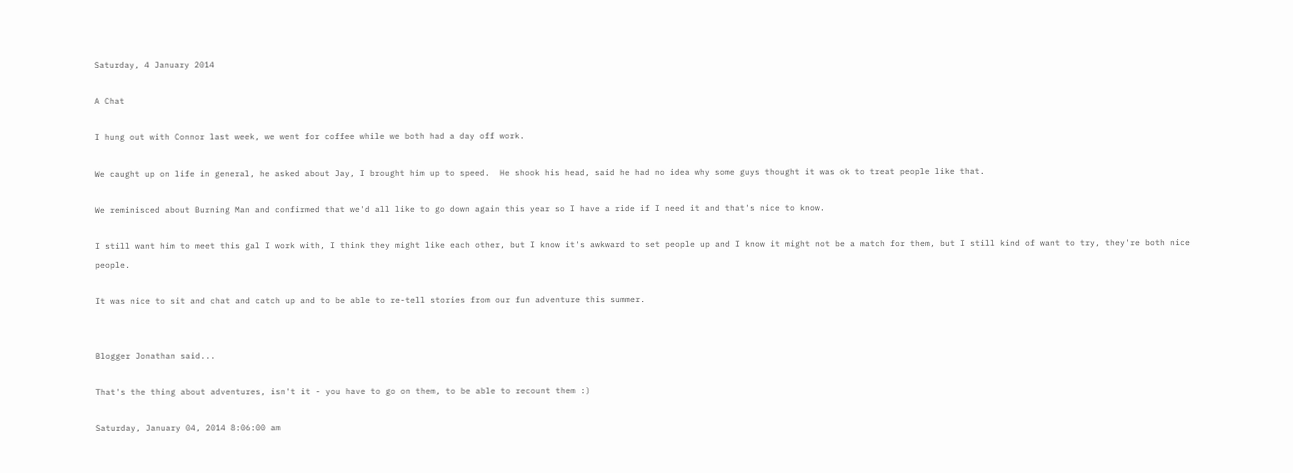Saturday, 4 January 2014

A Chat

I hung out with Connor last week, we went for coffee while we both had a day off work.

We caught up on life in general, he asked about Jay, I brought him up to speed.  He shook his head, said he had no idea why some guys thought it was ok to treat people like that.

We reminisced about Burning Man and confirmed that we'd all like to go down again this year so I have a ride if I need it and that's nice to know.

I still want him to meet this gal I work with, I think they might like each other, but I know it's awkward to set people up and I know it might not be a match for them, but I still kind of want to try, they're both nice people.

It was nice to sit and chat and catch up and to be able to re-tell stories from our fun adventure this summer.


Blogger Jonathan said...

That's the thing about adventures, isn't it - you have to go on them, to be able to recount them :)

Saturday, January 04, 2014 8:06:00 am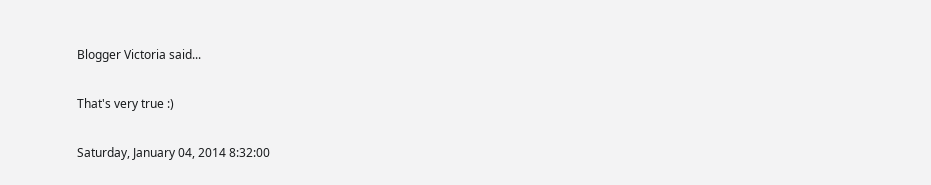Blogger Victoria said...

That's very true :)

Saturday, January 04, 2014 8:32:00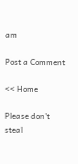am

Post a Comment

<< Home

Please don't steal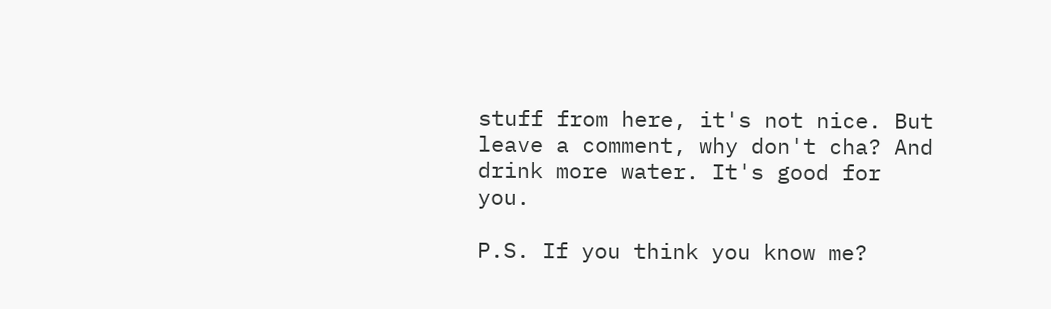stuff from here, it's not nice. But leave a comment, why don't cha? And drink more water. It's good for you.

P.S. If you think you know me?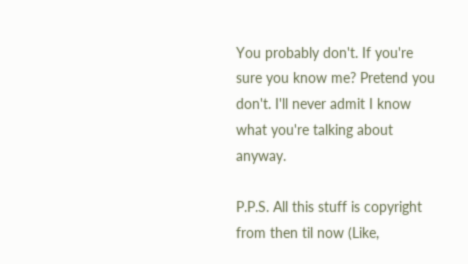You probably don't. If you're sure you know me? Pretend you don't. I'll never admit I know what you're talking about anyway.

P.P.S. All this stuff is copyright from then til now (Like,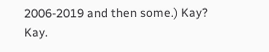2006-2019 and then some.) Kay? Kay.